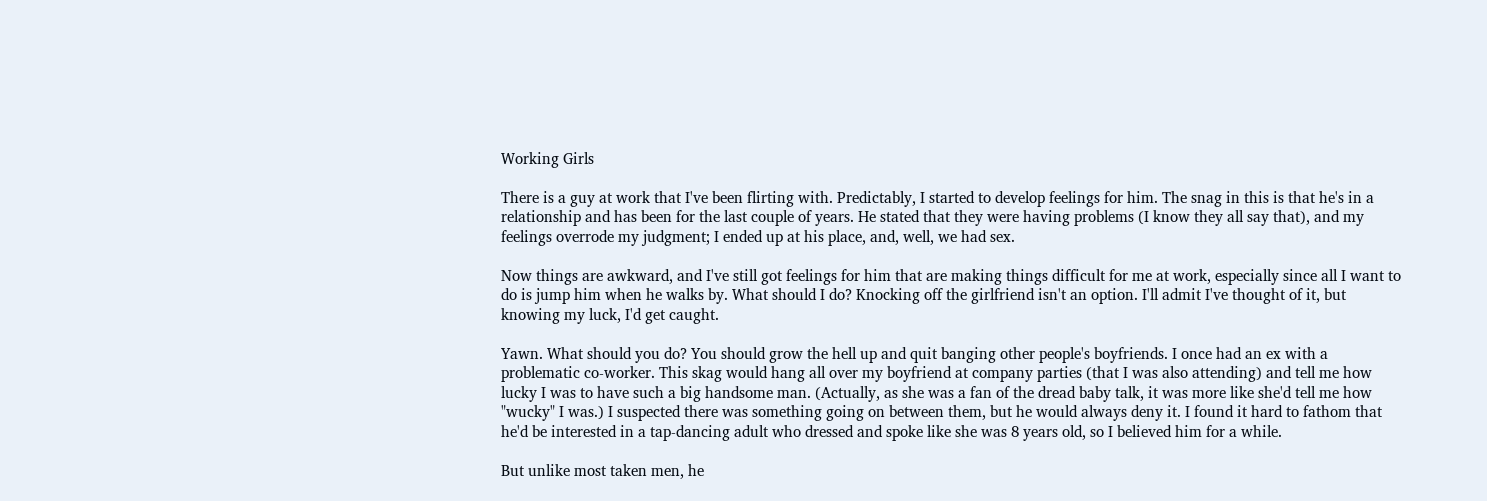Working Girls

There is a guy at work that I've been flirting with. Predictably, I started to develop feelings for him. The snag in this is that he's in a relationship and has been for the last couple of years. He stated that they were having problems (I know they all say that), and my feelings overrode my judgment; I ended up at his place, and, well, we had sex.

Now things are awkward, and I've still got feelings for him that are making things difficult for me at work, especially since all I want to do is jump him when he walks by. What should I do? Knocking off the girlfriend isn't an option. I'll admit I've thought of it, but knowing my luck, I'd get caught.

Yawn. What should you do? You should grow the hell up and quit banging other people's boyfriends. I once had an ex with a problematic co-worker. This skag would hang all over my boyfriend at company parties (that I was also attending) and tell me how lucky I was to have such a big handsome man. (Actually, as she was a fan of the dread baby talk, it was more like she'd tell me how "wucky" I was.) I suspected there was something going on between them, but he would always deny it. I found it hard to fathom that he'd be interested in a tap-dancing adult who dressed and spoke like she was 8 years old, so I believed him for a while.

But unlike most taken men, he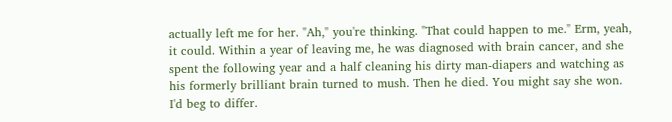actually left me for her. "Ah," you're thinking. "That could happen to me." Erm, yeah, it could. Within a year of leaving me, he was diagnosed with brain cancer, and she spent the following year and a half cleaning his dirty man-diapers and watching as his formerly brilliant brain turned to mush. Then he died. You might say she won. I'd beg to differ.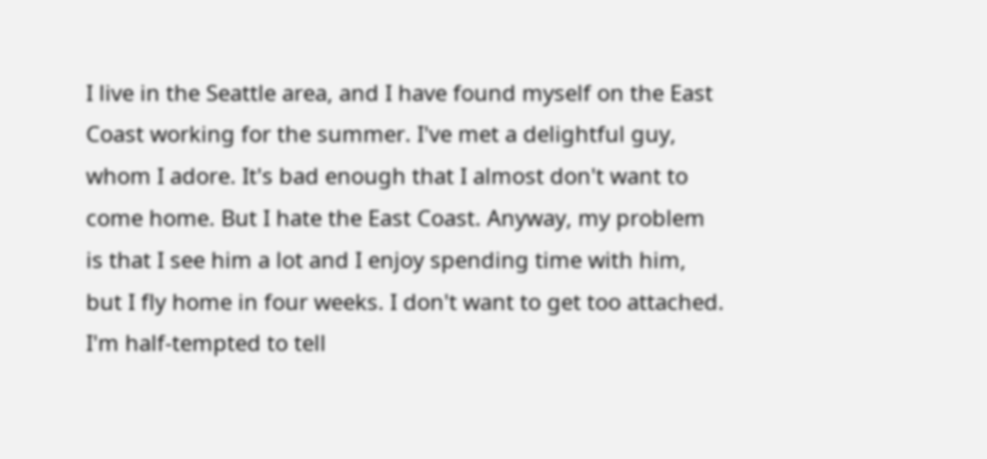I live in the Seattle area, and I have found myself on the East Coast working for the summer. I've met a delightful guy, whom I adore. It's bad enough that I almost don't want to come home. But I hate the East Coast. Anyway, my problem is that I see him a lot and I enjoy spending time with him, but I fly home in four weeks. I don't want to get too attached. I'm half-tempted to tell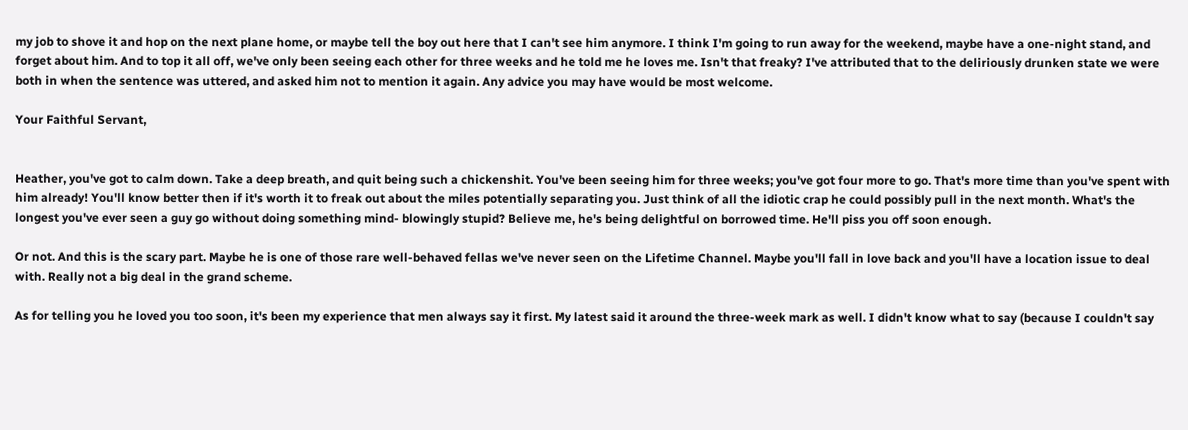my job to shove it and hop on the next plane home, or maybe tell the boy out here that I can't see him anymore. I think I'm going to run away for the weekend, maybe have a one-night stand, and forget about him. And to top it all off, we've only been seeing each other for three weeks and he told me he loves me. Isn't that freaky? I've attributed that to the deliriously drunken state we were both in when the sentence was uttered, and asked him not to mention it again. Any advice you may have would be most welcome.

Your Faithful Servant,


Heather, you've got to calm down. Take a deep breath, and quit being such a chickenshit. You've been seeing him for three weeks; you've got four more to go. That's more time than you've spent with him already! You'll know better then if it's worth it to freak out about the miles potentially separating you. Just think of all the idiotic crap he could possibly pull in the next month. What's the longest you've ever seen a guy go without doing something mind- blowingly stupid? Believe me, he's being delightful on borrowed time. He'll piss you off soon enough.

Or not. And this is the scary part. Maybe he is one of those rare well-behaved fellas we've never seen on the Lifetime Channel. Maybe you'll fall in love back and you'll have a location issue to deal with. Really not a big deal in the grand scheme.

As for telling you he loved you too soon, it's been my experience that men always say it first. My latest said it around the three-week mark as well. I didn't know what to say (because I couldn't say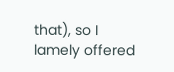that), so I lamely offered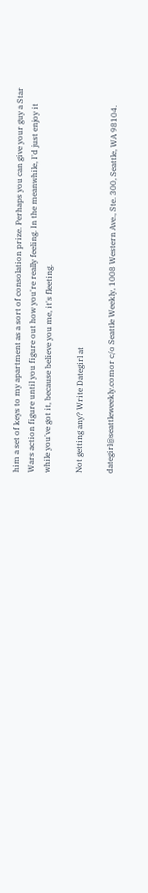him a set of keys to my apartment as a sort of consolation prize. Perhaps you can give your guy a Star Wars action figure until you figure out how you're really feeling. In the meanwhile, I'd just enjoy it while you've got it, because believe you me, it's fleeting.

Not getting any? Write Dategirl at

dategirl@seattleweekly.comor c/o Seattle Weekly, 1008 Western Ave., Ste. 300, Seattle, WA 98104.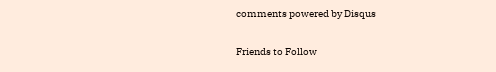comments powered by Disqus

Friends to Follow